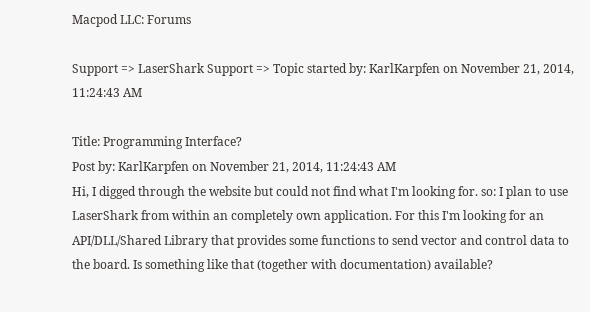Macpod LLC: Forums

Support => LaserShark Support => Topic started by: KarlKarpfen on November 21, 2014, 11:24:43 AM

Title: Programming Interface?
Post by: KarlKarpfen on November 21, 2014, 11:24:43 AM
Hi, I digged through the website but could not find what I'm looking for. so: I plan to use LaserShark from within an completely own application. For this I'm looking for an API/DLL/Shared Library that provides some functions to send vector and control data to the board. Is something like that (together with documentation) available?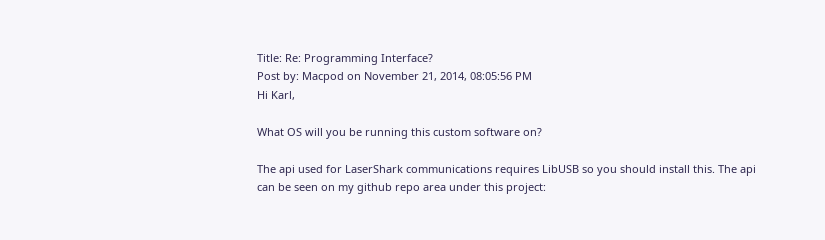Title: Re: Programming Interface?
Post by: Macpod on November 21, 2014, 08:05:56 PM
Hi Karl,

What OS will you be running this custom software on?

The api used for LaserShark communications requires LibUSB so you should install this. The api can be seen on my github repo area under this project: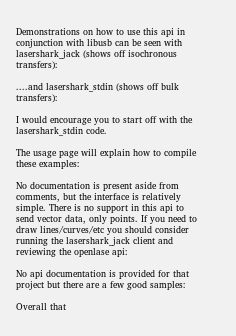Demonstrations on how to use this api in conjunction with libusb can be seen with lasershark_jack (shows off isochronous transfers):

....and lasershark_stdin (shows off bulk transfers):

I would encourage you to start off with the lasershark_stdin code.

The usage page will explain how to compile these examples:

No documentation is present aside from comments, but the interface is relatively simple. There is no support in this api to send vector data, only points. If you need to draw lines/curves/etc you should consider running the lasershark_jack client and reviewing the openlase api:

No api documentation is provided for that project but there are a few good samples:

Overall that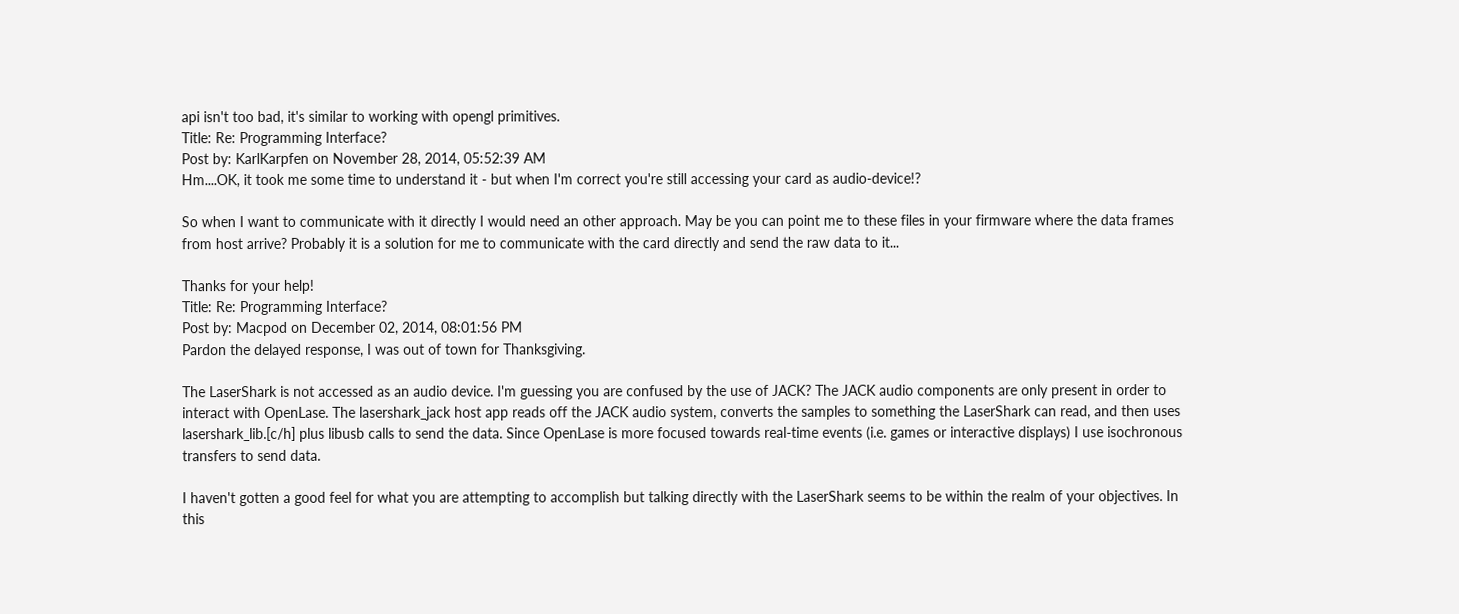api isn't too bad, it's similar to working with opengl primitives.
Title: Re: Programming Interface?
Post by: KarlKarpfen on November 28, 2014, 05:52:39 AM
Hm....OK, it took me some time to understand it - but when I'm correct you're still accessing your card as audio-device!?

So when I want to communicate with it directly I would need an other approach. May be you can point me to these files in your firmware where the data frames from host arrive? Probably it is a solution for me to communicate with the card directly and send the raw data to it...

Thanks for your help!
Title: Re: Programming Interface?
Post by: Macpod on December 02, 2014, 08:01:56 PM
Pardon the delayed response, I was out of town for Thanksgiving.

The LaserShark is not accessed as an audio device. I'm guessing you are confused by the use of JACK? The JACK audio components are only present in order to interact with OpenLase. The lasershark_jack host app reads off the JACK audio system, converts the samples to something the LaserShark can read, and then uses lasershark_lib.[c/h] plus libusb calls to send the data. Since OpenLase is more focused towards real-time events (i.e. games or interactive displays) I use isochronous transfers to send data.

I haven't gotten a good feel for what you are attempting to accomplish but talking directly with the LaserShark seems to be within the realm of your objectives. In this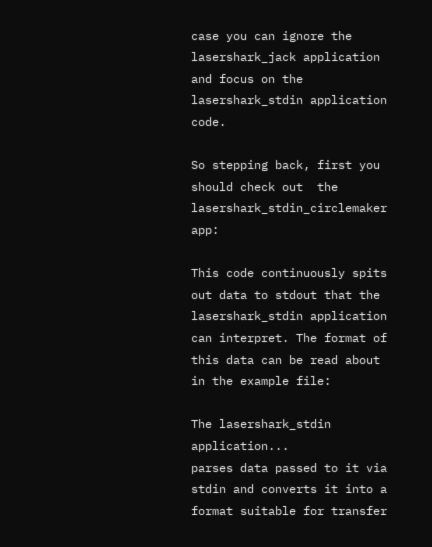case you can ignore the lasershark_jack application and focus on the lasershark_stdin application code.

So stepping back, first you should check out  the lasershark_stdin_circlemaker app:

This code continuously spits out data to stdout that the lasershark_stdin application can interpret. The format of this data can be read about in the example file:

The lasershark_stdin application...
parses data passed to it via stdin and converts it into a format suitable for transfer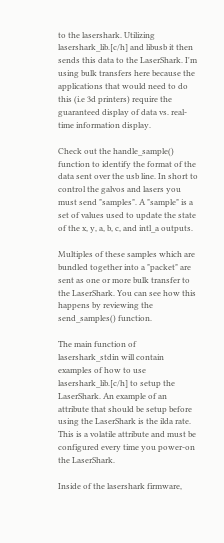to the lasershark. Utilizing lasershark_lib.[c/h] and libusb it then sends this data to the LaserShark. I'm using bulk transfers here because the applications that would need to do this (i.e 3d printers) require the guaranteed display of data vs. real-time information display.

Check out the handle_sample() function to identify the format of the data sent over the usb line. In short to control the galvos and lasers you must send "samples". A "sample" is a set of values used to update the state of the x, y, a, b, c, and intl_a outputs.

Multiples of these samples which are bundled together into a "packet" are sent as one or more bulk transfer to the LaserShark. You can see how this happens by reviewing the send_samples() function.

The main function of lasershark_stdin will contain examples of how to use lasershark_lib.[c/h] to setup the LaserShark. An example of an attribute that should be setup before using the LaserShark is the ilda rate. This is a volatile attribute and must be configured every time you power-on the LaserShark.

Inside of the lasershark firmware,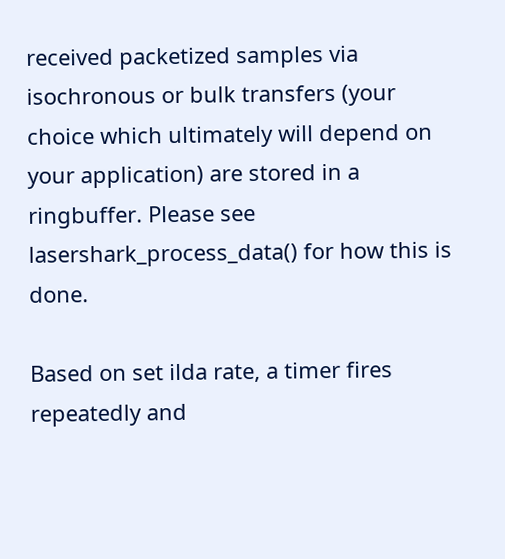received packetized samples via isochronous or bulk transfers (your choice which ultimately will depend on your application) are stored in a ringbuffer. Please see  lasershark_process_data() for how this is done.

Based on set ilda rate, a timer fires repeatedly and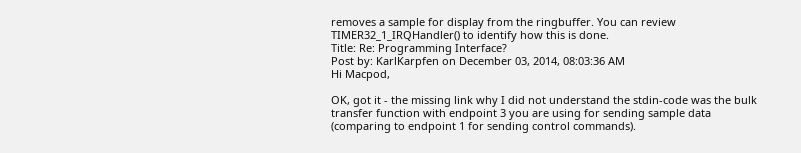removes a sample for display from the ringbuffer. You can review TIMER32_1_IRQHandler() to identify how this is done.
Title: Re: Programming Interface?
Post by: KarlKarpfen on December 03, 2014, 08:03:36 AM
Hi Macpod,

OK, got it - the missing link why I did not understand the stdin-code was the bulk transfer function with endpoint 3 you are using for sending sample data (comparing to endpoint 1 for sending control commands).